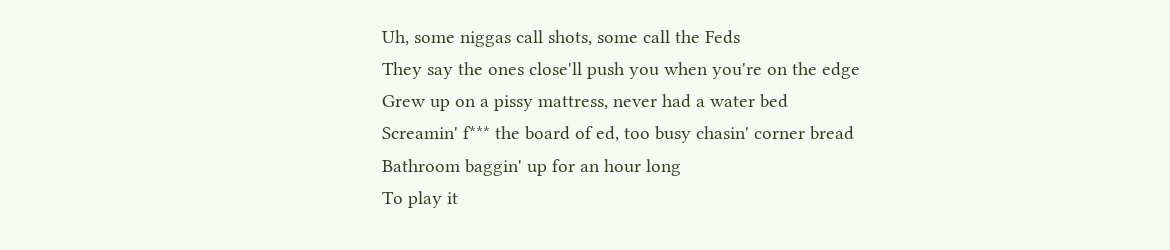Uh, some niggas call shots, some call the Feds
They say the ones close'll push you when you're on the edge
Grew up on a pissy mattress, never had a water bed
Screamin' f*** the board of ed, too busy chasin' corner bread
Bathroom baggin' up for an hour long
To play it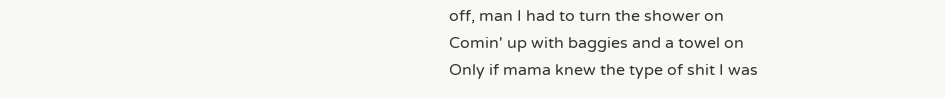off, man I had to turn the shower on
Comin' up with baggies and a towel on
Only if mama knew the type of shit I was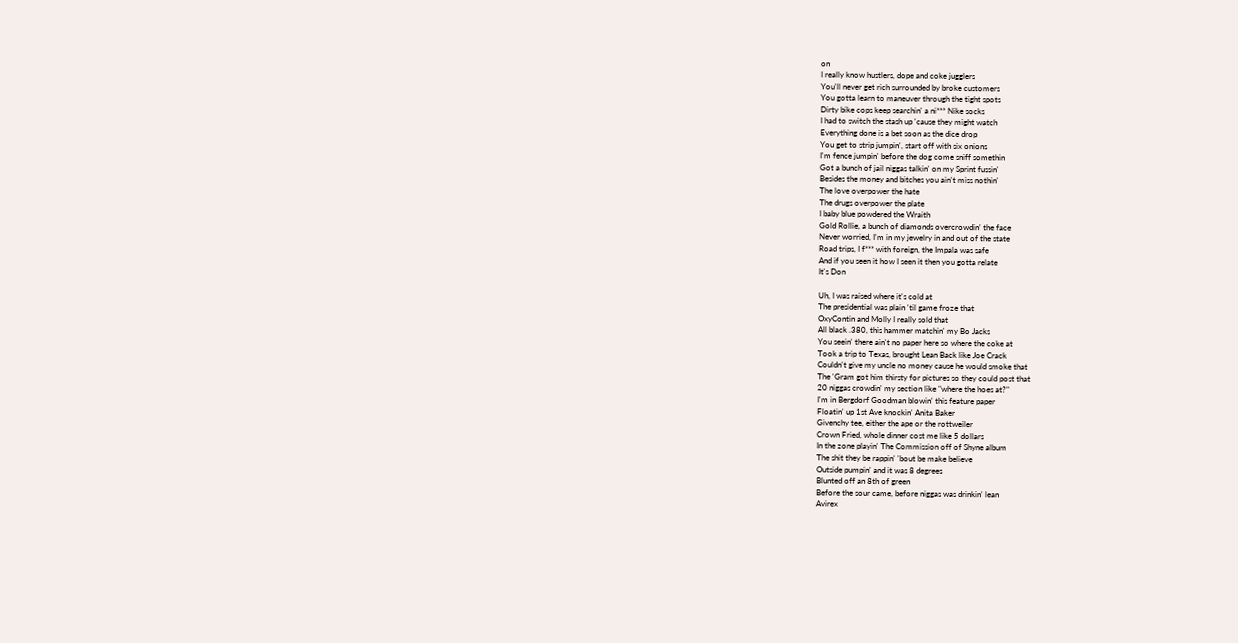on
I really know hustlers, dope and coke jugglers
You'll never get rich surrounded by broke customers
You gotta learn to maneuver through the tight spots
Dirty bike cops keep searchin' a ni*** Nike socks
I had to switch the stash up 'cause they might watch
Everything done is a bet soon as the dice drop
You get to strip jumpin', start off with six onions
I'm fence jumpin' before the dog come sniff somethin
Got a bunch of jail niggas talkin' on my Sprint fussin'
Besides the money and bitches you ain't miss nothin'
The love overpower the hate
The drugs overpower the plate
I baby blue powdered the Wraith
Gold Rollie, a bunch of diamonds overcrowdin' the face
Never worried, I'm in my jewelry in and out of the state
Road trips, I f*** with foreign, the Impala was safe
And if you seen it how I seen it then you gotta relate
It's Don

Uh, I was raised where it's cold at
The presidential was plain 'til game froze that
OxyContin and Molly I really sold that
All black .380, this hammer matchin' my Bo Jacks
You seein' there ain't no paper here so where the coke at
Took a trip to Texas, brought Lean Back like Joe Crack
Couldn't give my uncle no money cause he would smoke that
The 'Gram got him thirsty for pictures so they could post that
20 niggas crowdin' my section like "where the hoes at?"
I'm in Bergdorf Goodman blowin' this feature paper
Floatin' up 1st Ave knockin' Anita Baker
Givenchy tee, either the ape or the rottweiler
Crown Fried, whole dinner cost me like 5 dollars
In the zone playin' The Commission off of Shyne album
The shit they be rappin' 'bout be make believe
Outside pumpin' and it was 8 degrees
Blunted off an 8th of green
Before the sour came, before niggas was drinkin' lean
Avirex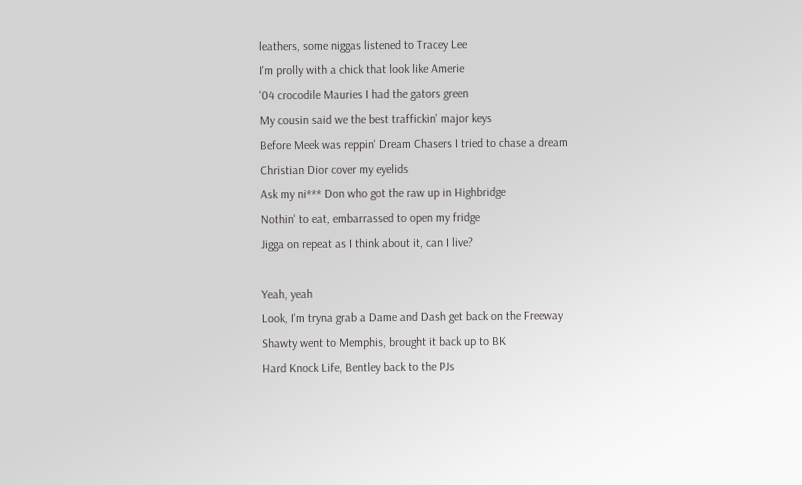leathers, some niggas listened to Tracey Lee
I'm prolly with a chick that look like Amerie
'04 crocodile Mauries I had the gators green
My cousin said we the best traffickin' major keys
Before Meek was reppin' Dream Chasers I tried to chase a dream
Christian Dior cover my eyelids
Ask my ni*** Don who got the raw up in Highbridge
Nothin' to eat, embarrassed to open my fridge
Jigga on repeat as I think about it, can I live?

Yeah, yeah
Look, I'm tryna grab a Dame and Dash get back on the Freeway
Shawty went to Memphis, brought it back up to BK
Hard Knock Life, Bentley back to the PJs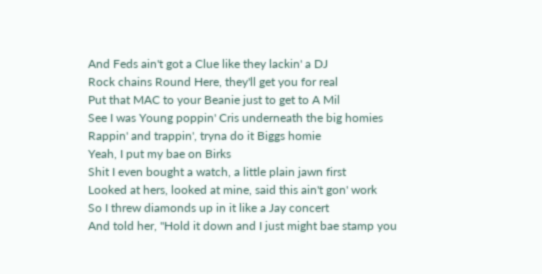And Feds ain't got a Clue like they lackin' a DJ
Rock chains Round Here, they'll get you for real
Put that MAC to your Beanie just to get to A Mil
See I was Young poppin' Cris underneath the big homies
Rappin' and trappin', tryna do it Biggs homie
Yeah, I put my bae on Birks
Shit I even bought a watch, a little plain jawn first
Looked at hers, looked at mine, said this ain't gon' work
So I threw diamonds up in it like a Jay concert
And told her, "Hold it down and I just might bae stamp you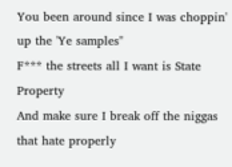You been around since I was choppin' up the 'Ye samples"
F*** the streets all I want is State Property
And make sure I break off the niggas that hate properly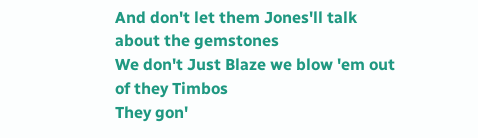And don't let them Jones'll talk about the gemstones
We don't Just Blaze we blow 'em out of they Timbos
They gon'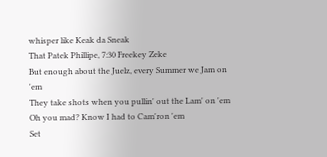whisper like Keak da Sneak
That Patek Phillipe, 7:30 Freekey Zeke
But enough about the Juelz, every Summer we Jam on 'em
They take shots when you pullin' out the Lam' on 'em
Oh you mad? Know I had to Cam'ron 'em
Set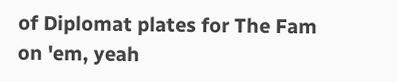of Diplomat plates for The Fam on 'em, yeah